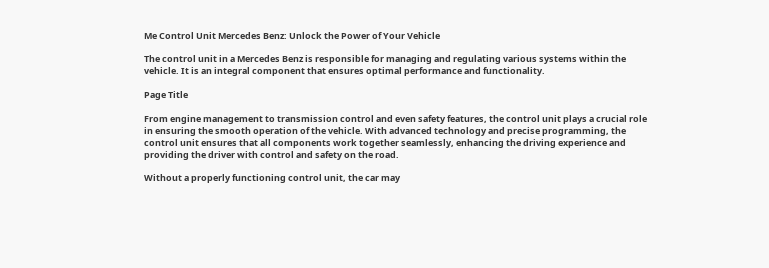Me Control Unit Mercedes Benz: Unlock the Power of Your Vehicle

The control unit in a Mercedes Benz is responsible for managing and regulating various systems within the vehicle. It is an integral component that ensures optimal performance and functionality.

Page Title

From engine management to transmission control and even safety features, the control unit plays a crucial role in ensuring the smooth operation of the vehicle. With advanced technology and precise programming, the control unit ensures that all components work together seamlessly, enhancing the driving experience and providing the driver with control and safety on the road.

Without a properly functioning control unit, the car may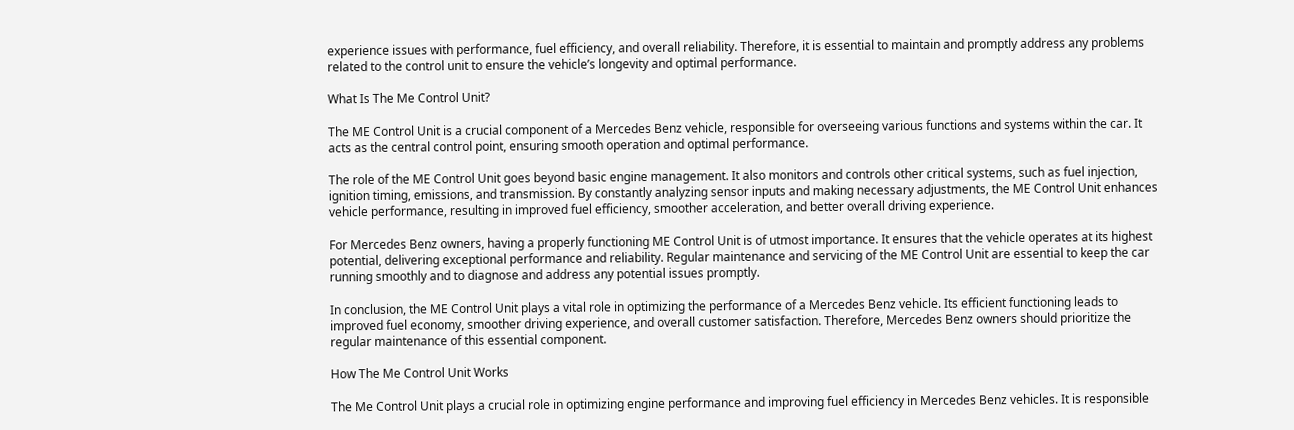experience issues with performance, fuel efficiency, and overall reliability. Therefore, it is essential to maintain and promptly address any problems related to the control unit to ensure the vehicle’s longevity and optimal performance.

What Is The Me Control Unit?

The ME Control Unit is a crucial component of a Mercedes Benz vehicle, responsible for overseeing various functions and systems within the car. It acts as the central control point, ensuring smooth operation and optimal performance.

The role of the ME Control Unit goes beyond basic engine management. It also monitors and controls other critical systems, such as fuel injection, ignition timing, emissions, and transmission. By constantly analyzing sensor inputs and making necessary adjustments, the ME Control Unit enhances vehicle performance, resulting in improved fuel efficiency, smoother acceleration, and better overall driving experience.

For Mercedes Benz owners, having a properly functioning ME Control Unit is of utmost importance. It ensures that the vehicle operates at its highest potential, delivering exceptional performance and reliability. Regular maintenance and servicing of the ME Control Unit are essential to keep the car running smoothly and to diagnose and address any potential issues promptly.

In conclusion, the ME Control Unit plays a vital role in optimizing the performance of a Mercedes Benz vehicle. Its efficient functioning leads to improved fuel economy, smoother driving experience, and overall customer satisfaction. Therefore, Mercedes Benz owners should prioritize the regular maintenance of this essential component.

How The Me Control Unit Works

The Me Control Unit plays a crucial role in optimizing engine performance and improving fuel efficiency in Mercedes Benz vehicles. It is responsible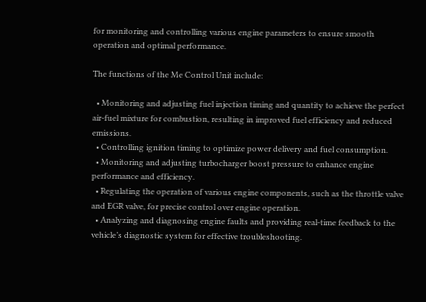for monitoring and controlling various engine parameters to ensure smooth operation and optimal performance.

The functions of the Me Control Unit include:

  • Monitoring and adjusting fuel injection timing and quantity to achieve the perfect air-fuel mixture for combustion, resulting in improved fuel efficiency and reduced emissions.
  • Controlling ignition timing to optimize power delivery and fuel consumption.
  • Monitoring and adjusting turbocharger boost pressure to enhance engine performance and efficiency.
  • Regulating the operation of various engine components, such as the throttle valve and EGR valve, for precise control over engine operation.
  • Analyzing and diagnosing engine faults and providing real-time feedback to the vehicle’s diagnostic system for effective troubleshooting.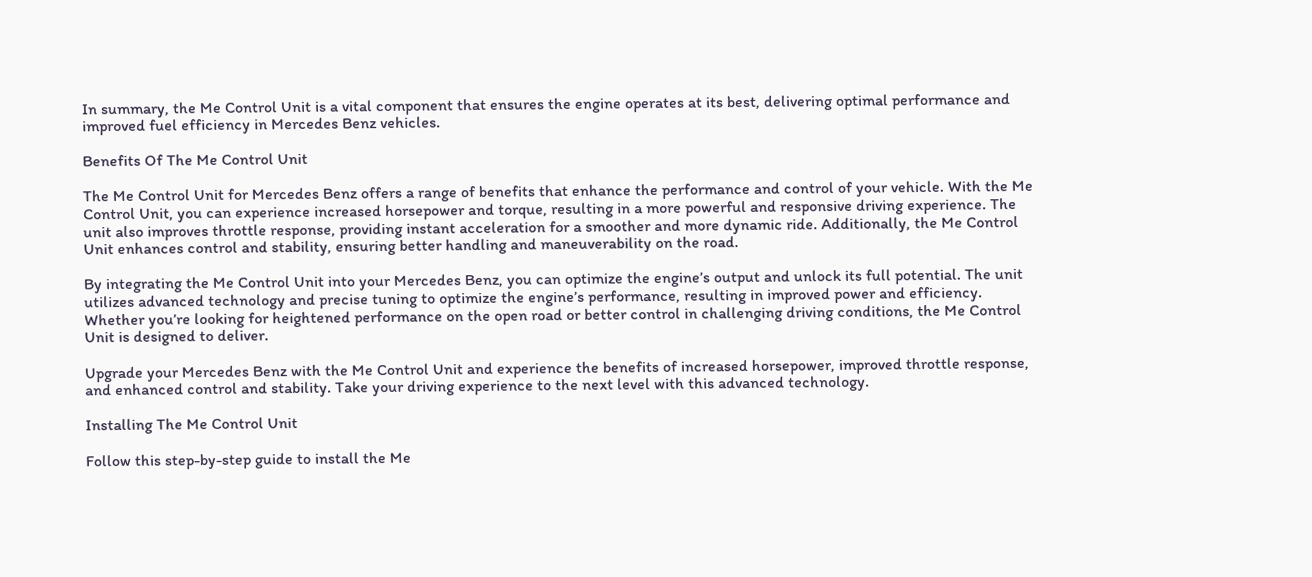In summary, the Me Control Unit is a vital component that ensures the engine operates at its best, delivering optimal performance and improved fuel efficiency in Mercedes Benz vehicles.

Benefits Of The Me Control Unit

The Me Control Unit for Mercedes Benz offers a range of benefits that enhance the performance and control of your vehicle. With the Me Control Unit, you can experience increased horsepower and torque, resulting in a more powerful and responsive driving experience. The unit also improves throttle response, providing instant acceleration for a smoother and more dynamic ride. Additionally, the Me Control Unit enhances control and stability, ensuring better handling and maneuverability on the road.

By integrating the Me Control Unit into your Mercedes Benz, you can optimize the engine’s output and unlock its full potential. The unit utilizes advanced technology and precise tuning to optimize the engine’s performance, resulting in improved power and efficiency. Whether you’re looking for heightened performance on the open road or better control in challenging driving conditions, the Me Control Unit is designed to deliver.

Upgrade your Mercedes Benz with the Me Control Unit and experience the benefits of increased horsepower, improved throttle response, and enhanced control and stability. Take your driving experience to the next level with this advanced technology.

Installing The Me Control Unit

Follow this step-by-step guide to install the Me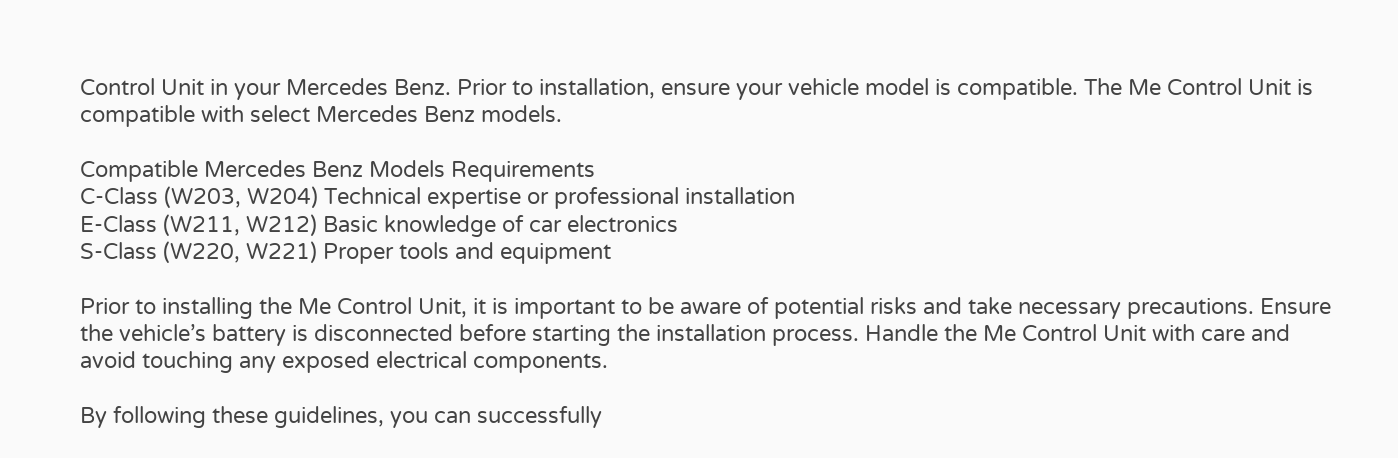Control Unit in your Mercedes Benz. Prior to installation, ensure your vehicle model is compatible. The Me Control Unit is compatible with select Mercedes Benz models.

Compatible Mercedes Benz Models Requirements
C-Class (W203, W204) Technical expertise or professional installation
E-Class (W211, W212) Basic knowledge of car electronics
S-Class (W220, W221) Proper tools and equipment

Prior to installing the Me Control Unit, it is important to be aware of potential risks and take necessary precautions. Ensure the vehicle’s battery is disconnected before starting the installation process. Handle the Me Control Unit with care and avoid touching any exposed electrical components.

By following these guidelines, you can successfully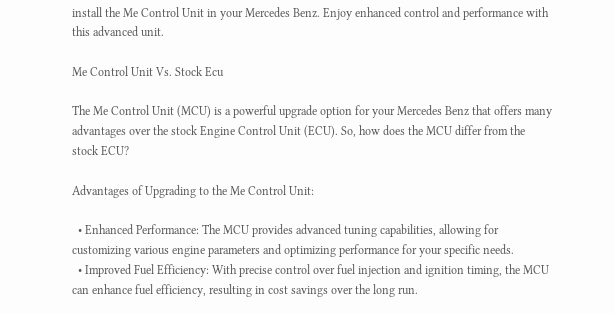install the Me Control Unit in your Mercedes Benz. Enjoy enhanced control and performance with this advanced unit.

Me Control Unit Vs. Stock Ecu

The Me Control Unit (MCU) is a powerful upgrade option for your Mercedes Benz that offers many advantages over the stock Engine Control Unit (ECU). So, how does the MCU differ from the stock ECU?

Advantages of Upgrading to the Me Control Unit:

  • Enhanced Performance: The MCU provides advanced tuning capabilities, allowing for customizing various engine parameters and optimizing performance for your specific needs.
  • Improved Fuel Efficiency: With precise control over fuel injection and ignition timing, the MCU can enhance fuel efficiency, resulting in cost savings over the long run.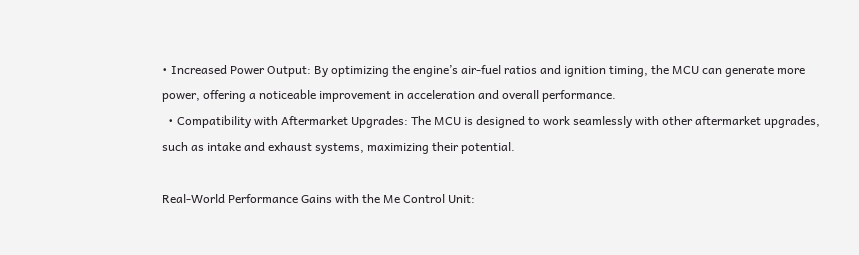• Increased Power Output: By optimizing the engine’s air-fuel ratios and ignition timing, the MCU can generate more power, offering a noticeable improvement in acceleration and overall performance.
  • Compatibility with Aftermarket Upgrades: The MCU is designed to work seamlessly with other aftermarket upgrades, such as intake and exhaust systems, maximizing their potential.

Real-World Performance Gains with the Me Control Unit: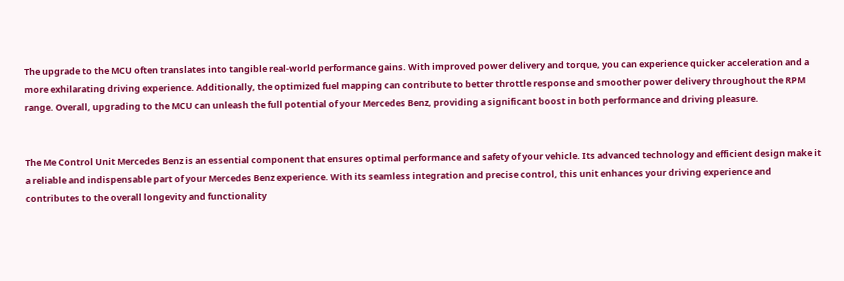The upgrade to the MCU often translates into tangible real-world performance gains. With improved power delivery and torque, you can experience quicker acceleration and a more exhilarating driving experience. Additionally, the optimized fuel mapping can contribute to better throttle response and smoother power delivery throughout the RPM range. Overall, upgrading to the MCU can unleash the full potential of your Mercedes Benz, providing a significant boost in both performance and driving pleasure.


The Me Control Unit Mercedes Benz is an essential component that ensures optimal performance and safety of your vehicle. Its advanced technology and efficient design make it a reliable and indispensable part of your Mercedes Benz experience. With its seamless integration and precise control, this unit enhances your driving experience and contributes to the overall longevity and functionality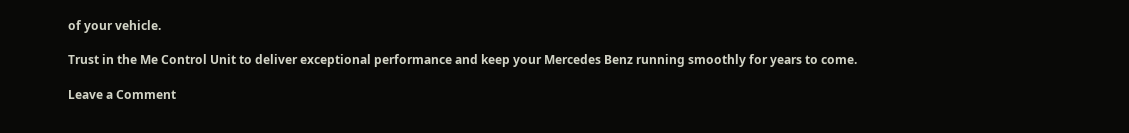of your vehicle.

Trust in the Me Control Unit to deliver exceptional performance and keep your Mercedes Benz running smoothly for years to come.

Leave a Comment